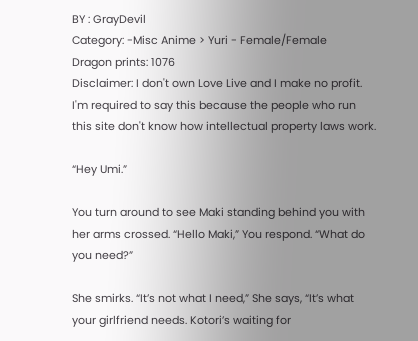BY : GrayDevil
Category: -Misc Anime > Yuri - Female/Female
Dragon prints: 1076
Disclaimer: I don't own Love Live and I make no profit. I'm required to say this because the people who run this site don't know how intellectual property laws work.

“Hey Umi.”

You turn around to see Maki standing behind you with her arms crossed. “Hello Maki,” You respond. “What do you need?”

She smirks. “It’s not what I need,” She says, “It’s what your girlfriend needs. Kotori’s waiting for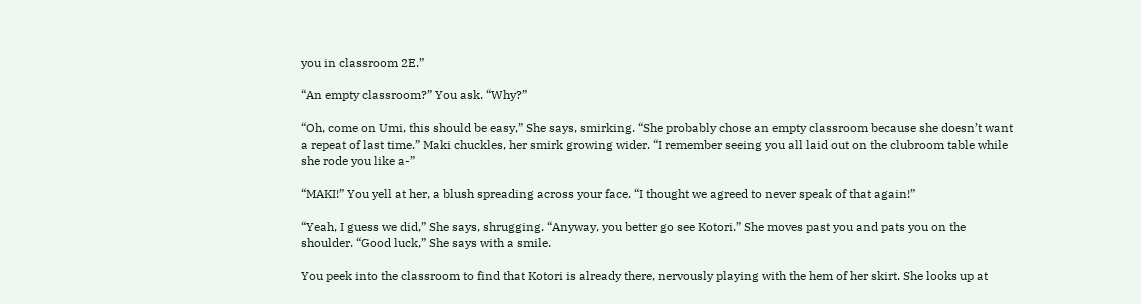you in classroom 2E.”

“An empty classroom?” You ask. “Why?”

“Oh, come on Umi, this should be easy,” She says, smirking. “She probably chose an empty classroom because she doesn’t want a repeat of last time.” Maki chuckles, her smirk growing wider. “I remember seeing you all laid out on the clubroom table while she rode you like a-”

“MAKI!” You yell at her, a blush spreading across your face. “I thought we agreed to never speak of that again!”

“Yeah, I guess we did,” She says, shrugging. “Anyway, you better go see Kotori.” She moves past you and pats you on the shoulder. “Good luck,” She says with a smile.

You peek into the classroom to find that Kotori is already there, nervously playing with the hem of her skirt. She looks up at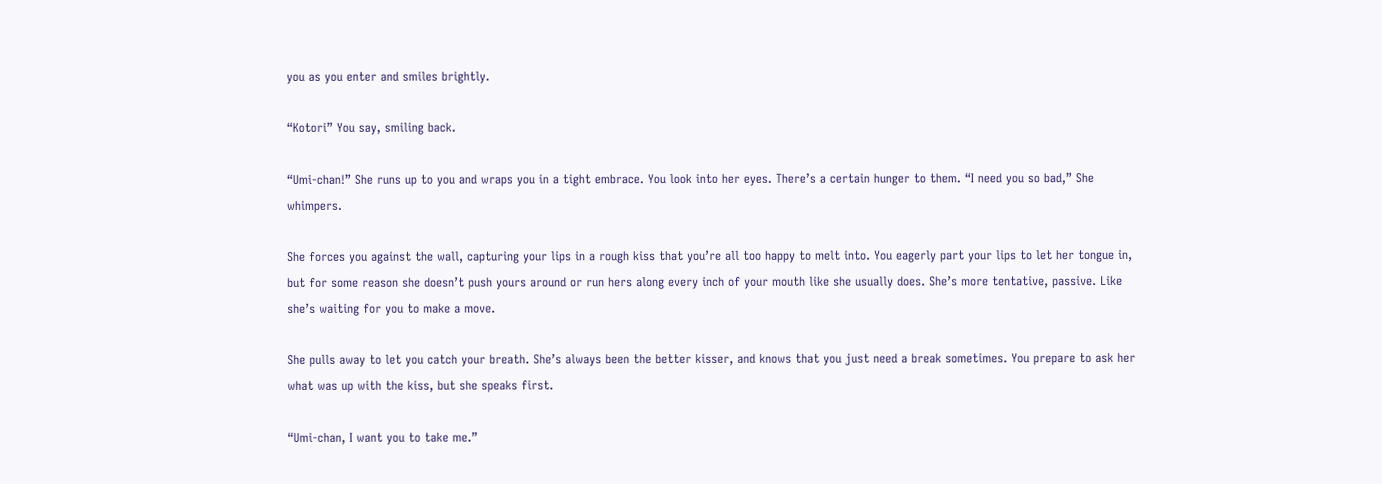you as you enter and smiles brightly.

“Kotori” You say, smiling back.

“Umi-chan!” She runs up to you and wraps you in a tight embrace. You look into her eyes. There’s a certain hunger to them. “I need you so bad,” She whimpers.

She forces you against the wall, capturing your lips in a rough kiss that you’re all too happy to melt into. You eagerly part your lips to let her tongue in, but for some reason she doesn’t push yours around or run hers along every inch of your mouth like she usually does. She’s more tentative, passive. Like she’s waiting for you to make a move.

She pulls away to let you catch your breath. She’s always been the better kisser, and knows that you just need a break sometimes. You prepare to ask her what was up with the kiss, but she speaks first.

“Umi-chan, I want you to take me.”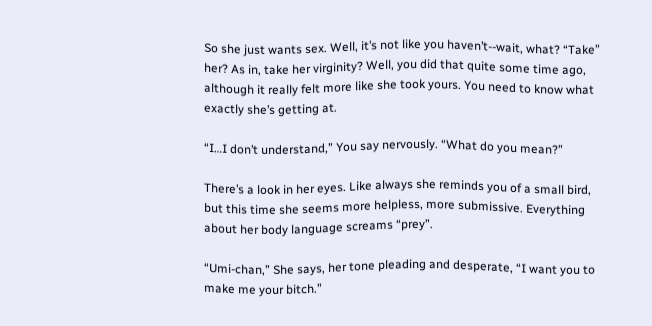So she just wants sex. Well, it’s not like you haven’t--wait, what? “Take” her? As in, take her virginity? Well, you did that quite some time ago, although it really felt more like she took yours. You need to know what exactly she’s getting at.

“I…I don’t understand,” You say nervously. “What do you mean?”

There’s a look in her eyes. Like always she reminds you of a small bird, but this time she seems more helpless, more submissive. Everything about her body language screams “prey”.

“Umi-chan,” She says, her tone pleading and desperate, “I want you to make me your bitch.”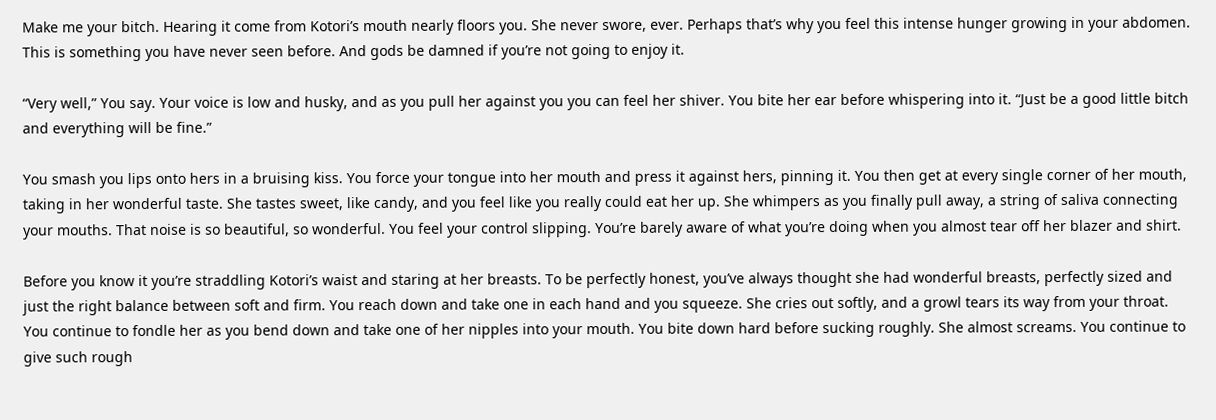Make me your bitch. Hearing it come from Kotori’s mouth nearly floors you. She never swore, ever. Perhaps that’s why you feel this intense hunger growing in your abdomen. This is something you have never seen before. And gods be damned if you’re not going to enjoy it.

“Very well,” You say. Your voice is low and husky, and as you pull her against you you can feel her shiver. You bite her ear before whispering into it. “Just be a good little bitch and everything will be fine.”

You smash you lips onto hers in a bruising kiss. You force your tongue into her mouth and press it against hers, pinning it. You then get at every single corner of her mouth, taking in her wonderful taste. She tastes sweet, like candy, and you feel like you really could eat her up. She whimpers as you finally pull away, a string of saliva connecting your mouths. That noise is so beautiful, so wonderful. You feel your control slipping. You’re barely aware of what you’re doing when you almost tear off her blazer and shirt.

Before you know it you’re straddling Kotori’s waist and staring at her breasts. To be perfectly honest, you’ve always thought she had wonderful breasts, perfectly sized and just the right balance between soft and firm. You reach down and take one in each hand and you squeeze. She cries out softly, and a growl tears its way from your throat. You continue to fondle her as you bend down and take one of her nipples into your mouth. You bite down hard before sucking roughly. She almost screams. You continue to give such rough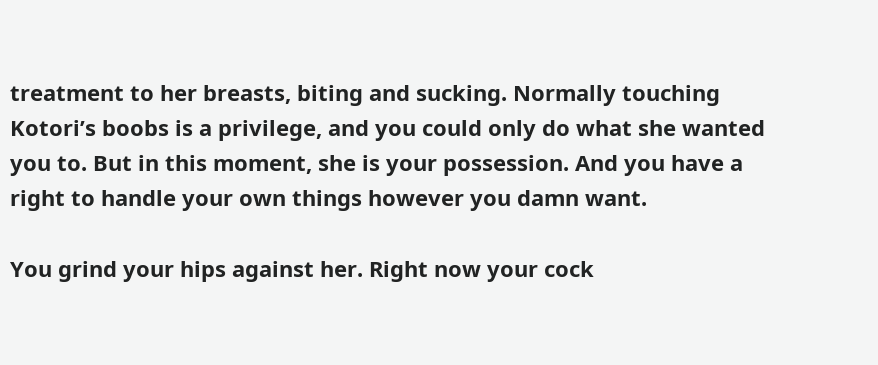treatment to her breasts, biting and sucking. Normally touching Kotori’s boobs is a privilege, and you could only do what she wanted you to. But in this moment, she is your possession. And you have a right to handle your own things however you damn want.

You grind your hips against her. Right now your cock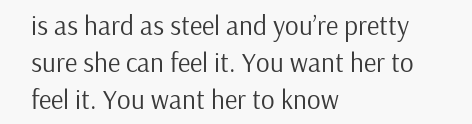is as hard as steel and you’re pretty sure she can feel it. You want her to feel it. You want her to know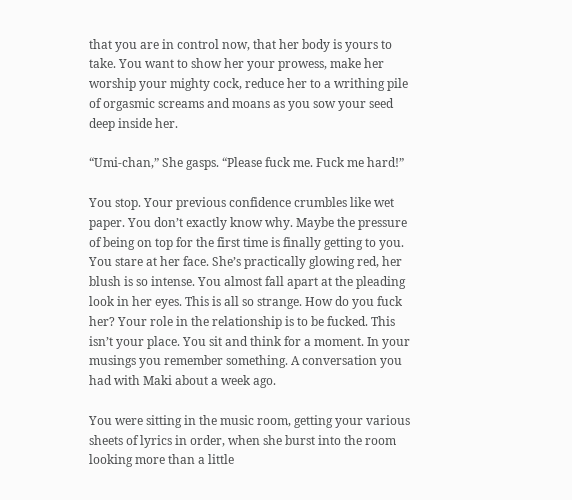that you are in control now, that her body is yours to take. You want to show her your prowess, make her worship your mighty cock, reduce her to a writhing pile of orgasmic screams and moans as you sow your seed deep inside her.

“Umi-chan,” She gasps. “Please fuck me. Fuck me hard!”

You stop. Your previous confidence crumbles like wet paper. You don’t exactly know why. Maybe the pressure of being on top for the first time is finally getting to you. You stare at her face. She’s practically glowing red, her blush is so intense. You almost fall apart at the pleading look in her eyes. This is all so strange. How do you fuck her? Your role in the relationship is to be fucked. This isn’t your place. You sit and think for a moment. In your musings you remember something. A conversation you had with Maki about a week ago.

You were sitting in the music room, getting your various sheets of lyrics in order, when she burst into the room looking more than a little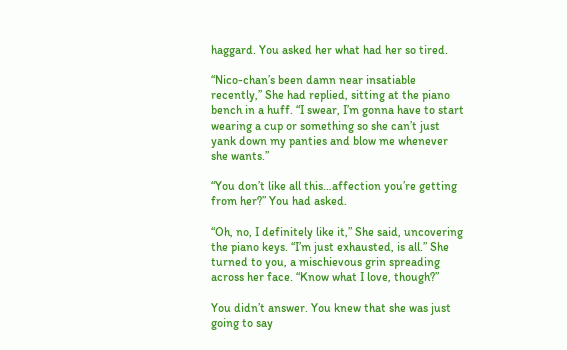haggard. You asked her what had her so tired.

“Nico-chan’s been damn near insatiable recently,” She had replied, sitting at the piano bench in a huff. “I swear, I’m gonna have to start wearing a cup or something so she can’t just yank down my panties and blow me whenever she wants.”

“You don’t like all this…affection you’re getting from her?” You had asked.

“Oh, no, I definitely like it,” She said, uncovering the piano keys. “I’m just exhausted, is all.” She turned to you, a mischievous grin spreading across her face. “Know what I love, though?”

You didn’t answer. You knew that she was just going to say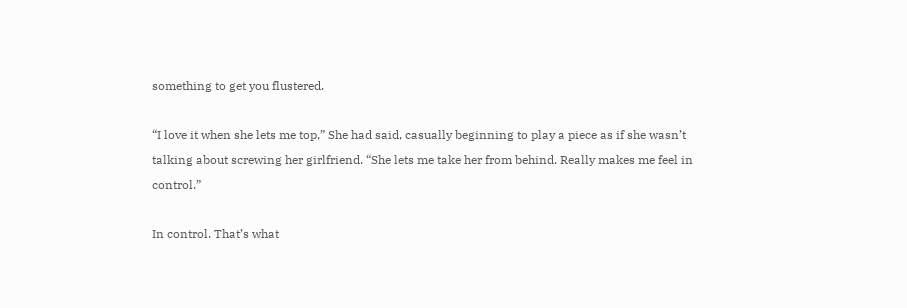something to get you flustered.

“I love it when she lets me top,” She had said, casually beginning to play a piece as if she wasn’t talking about screwing her girlfriend. “She lets me take her from behind. Really makes me feel in control.”

In control. That’s what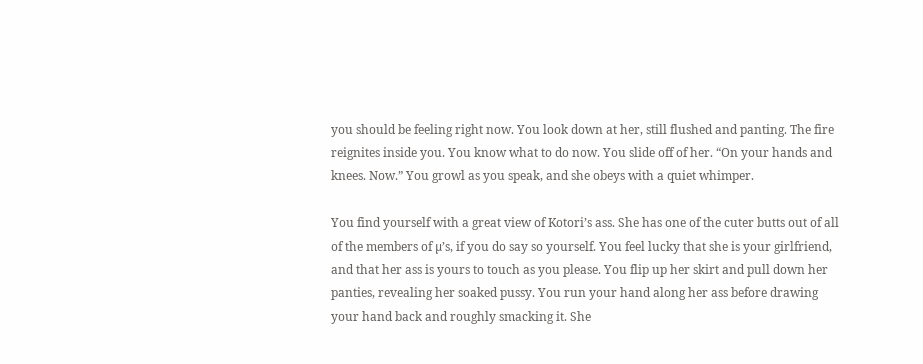you should be feeling right now. You look down at her, still flushed and panting. The fire reignites inside you. You know what to do now. You slide off of her. “On your hands and knees. Now.” You growl as you speak, and she obeys with a quiet whimper.

You find yourself with a great view of Kotori’s ass. She has one of the cuter butts out of all of the members of µ’s, if you do say so yourself. You feel lucky that she is your girlfriend, and that her ass is yours to touch as you please. You flip up her skirt and pull down her panties, revealing her soaked pussy. You run your hand along her ass before drawing your hand back and roughly smacking it. She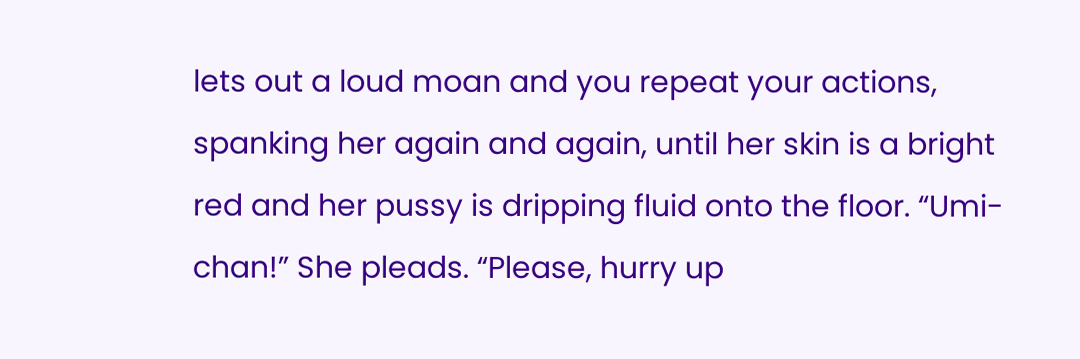lets out a loud moan and you repeat your actions, spanking her again and again, until her skin is a bright red and her pussy is dripping fluid onto the floor. “Umi-chan!” She pleads. “Please, hurry up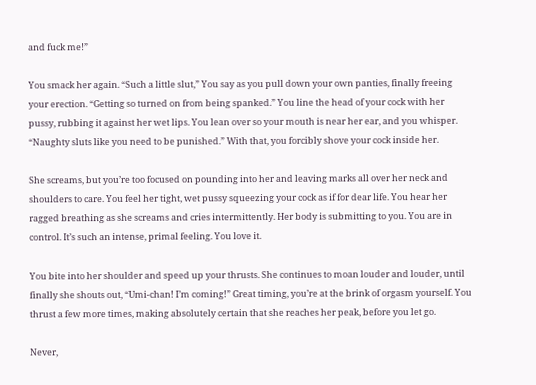and fuck me!”

You smack her again. “Such a little slut,” You say as you pull down your own panties, finally freeing your erection. “Getting so turned on from being spanked.” You line the head of your cock with her pussy, rubbing it against her wet lips. You lean over so your mouth is near her ear, and you whisper. “Naughty sluts like you need to be punished.” With that, you forcibly shove your cock inside her.

She screams, but you’re too focused on pounding into her and leaving marks all over her neck and shoulders to care. You feel her tight, wet pussy squeezing your cock as if for dear life. You hear her ragged breathing as she screams and cries intermittently. Her body is submitting to you. You are in control. It’s such an intense, primal feeling. You love it.

You bite into her shoulder and speed up your thrusts. She continues to moan louder and louder, until finally she shouts out, “Umi-chan! I’m coming!” Great timing, you’re at the brink of orgasm yourself. You thrust a few more times, making absolutely certain that she reaches her peak, before you let go.

Never,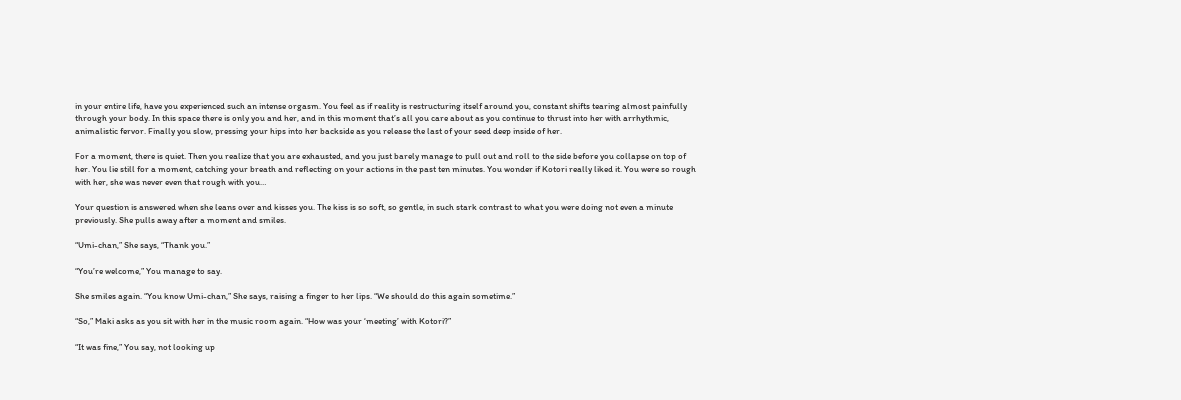in your entire life, have you experienced such an intense orgasm. You feel as if reality is restructuring itself around you, constant shifts tearing almost painfully through your body. In this space there is only you and her, and in this moment that’s all you care about as you continue to thrust into her with arrhythmic, animalistic fervor. Finally you slow, pressing your hips into her backside as you release the last of your seed deep inside of her.

For a moment, there is quiet. Then you realize that you are exhausted, and you just barely manage to pull out and roll to the side before you collapse on top of her. You lie still for a moment, catching your breath and reflecting on your actions in the past ten minutes. You wonder if Kotori really liked it. You were so rough with her, she was never even that rough with you…

Your question is answered when she leans over and kisses you. The kiss is so soft, so gentle, in such stark contrast to what you were doing not even a minute previously. She pulls away after a moment and smiles.

“Umi-chan,” She says, “Thank you.”

“You’re welcome,” You manage to say.

She smiles again. “You know Umi-chan,” She says, raising a finger to her lips. “We should do this again sometime.”

“So,” Maki asks as you sit with her in the music room again. “How was your ‘meeting’ with Kotori?”

“It was fine,” You say, not looking up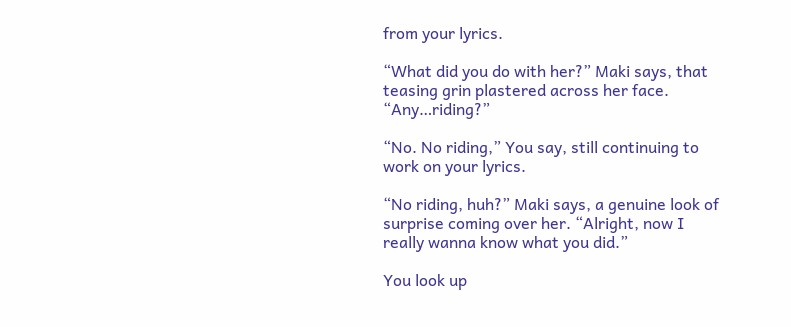from your lyrics.

“What did you do with her?” Maki says, that teasing grin plastered across her face. “Any…riding?”

“No. No riding,” You say, still continuing to work on your lyrics.

“No riding, huh?” Maki says, a genuine look of surprise coming over her. “Alright, now I really wanna know what you did.”

You look up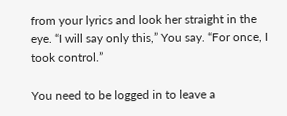from your lyrics and look her straight in the eye. “I will say only this,” You say. “For once, I took control.”

You need to be logged in to leave a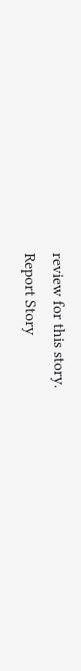review for this story.
Report Story